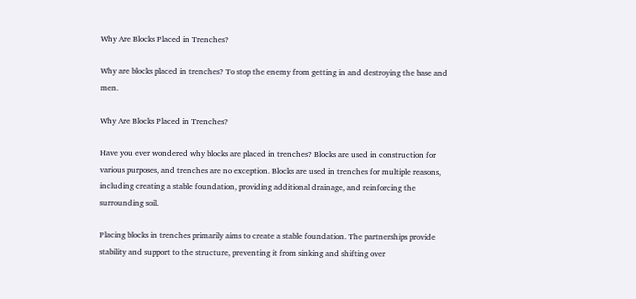Why Are Blocks Placed in Trenches?

Why are blocks placed in trenches? To stop the enemy from getting in and destroying the base and men.

Why Are Blocks Placed in Trenches?

Have you ever wondered why blocks are placed in trenches? Blocks are used in construction for various purposes, and trenches are no exception. Blocks are used in trenches for multiple reasons, including creating a stable foundation, providing additional drainage, and reinforcing the surrounding soil.

Placing blocks in trenches primarily aims to create a stable foundation. The partnerships provide stability and support to the structure, preventing it from sinking and shifting over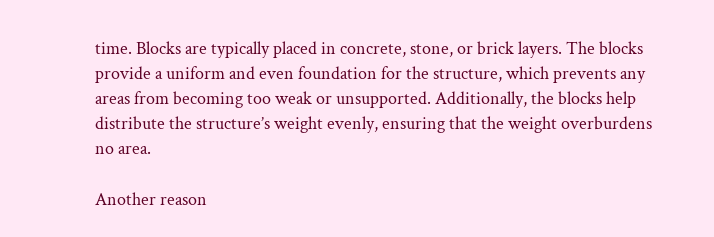time. Blocks are typically placed in concrete, stone, or brick layers. The blocks provide a uniform and even foundation for the structure, which prevents any areas from becoming too weak or unsupported. Additionally, the blocks help distribute the structure’s weight evenly, ensuring that the weight overburdens no area.

Another reason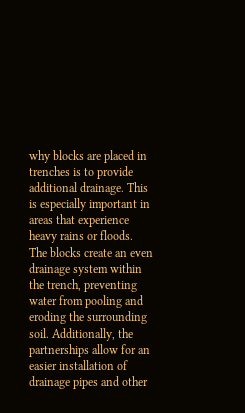why blocks are placed in trenches is to provide additional drainage. This is especially important in areas that experience heavy rains or floods. The blocks create an even drainage system within the trench, preventing water from pooling and eroding the surrounding soil. Additionally, the partnerships allow for an easier installation of drainage pipes and other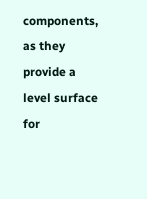components, as they provide a level surface for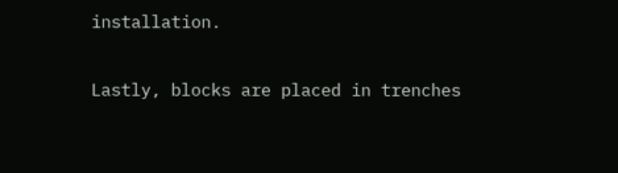installation.

Lastly, blocks are placed in trenches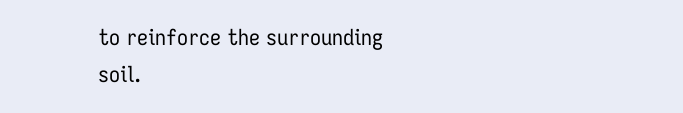to reinforce the surrounding soil.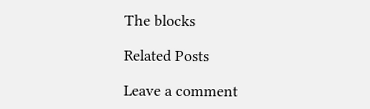The blocks

Related Posts

Leave a comment